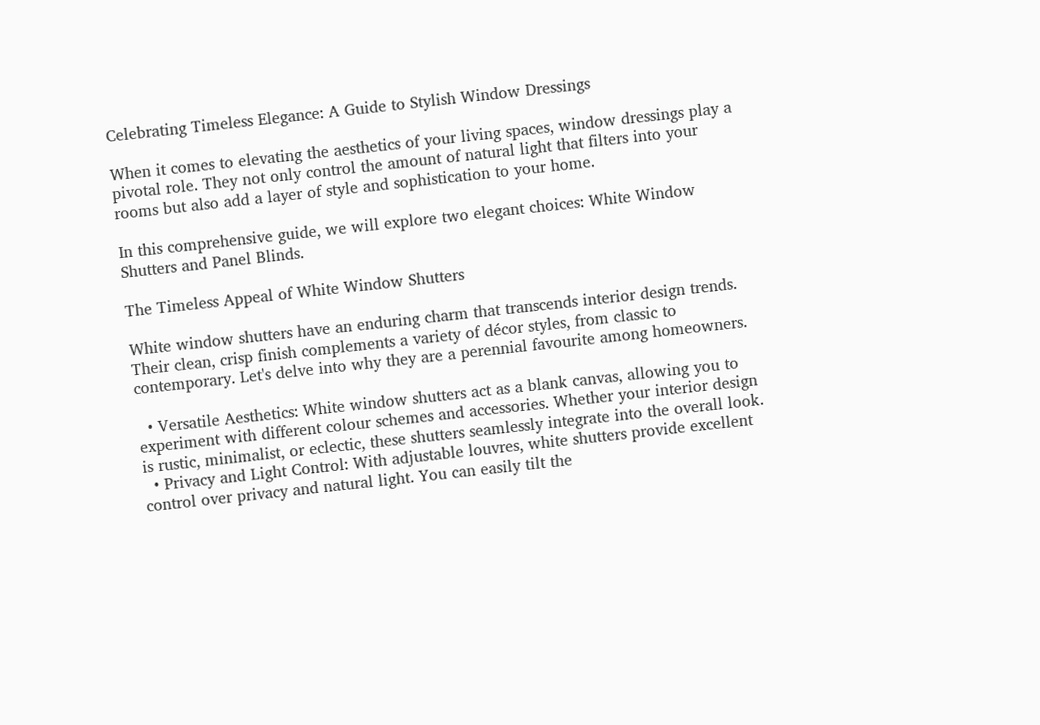Celebrating Timeless Elegance: A Guide to Stylish Window Dressings

When it comes to elevating the aesthetics of your living spaces, window dressings play a pivotal role. They not only control the amount of natural light that filters into your rooms but also add a layer of style and sophistication to your home.

In this comprehensive guide, we will explore two elegant choices: White Window Shutters and Panel Blinds.

The Timeless Appeal of White Window Shutters

White window shutters have an enduring charm that transcends interior design trends. Their clean, crisp finish complements a variety of décor styles, from classic to contemporary. Let's delve into why they are a perennial favourite among homeowners.

  • Versatile Aesthetics: White window shutters act as a blank canvas, allowing you to experiment with different colour schemes and accessories. Whether your interior design is rustic, minimalist, or eclectic, these shutters seamlessly integrate into the overall look.
  • Privacy and Light Control: With adjustable louvres, white shutters provide excellent control over privacy and natural light. You can easily tilt the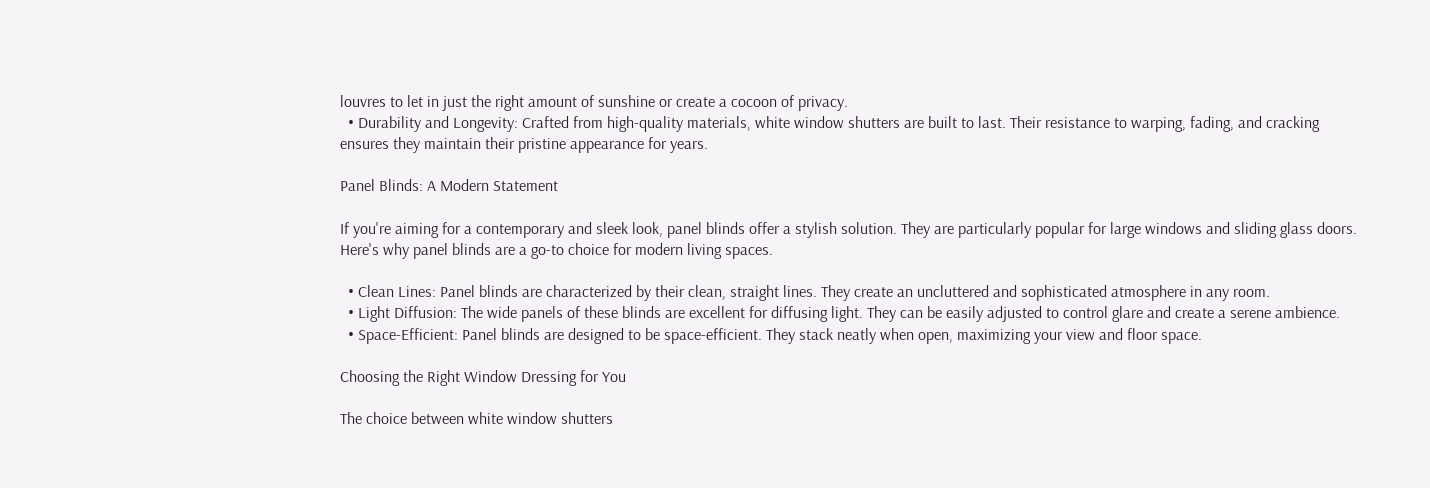louvres to let in just the right amount of sunshine or create a cocoon of privacy.
  • Durability and Longevity: Crafted from high-quality materials, white window shutters are built to last. Their resistance to warping, fading, and cracking ensures they maintain their pristine appearance for years.

Panel Blinds: A Modern Statement

If you're aiming for a contemporary and sleek look, panel blinds offer a stylish solution. They are particularly popular for large windows and sliding glass doors. Here's why panel blinds are a go-to choice for modern living spaces.

  • Clean Lines: Panel blinds are characterized by their clean, straight lines. They create an uncluttered and sophisticated atmosphere in any room.
  • Light Diffusion: The wide panels of these blinds are excellent for diffusing light. They can be easily adjusted to control glare and create a serene ambience.
  • Space-Efficient: Panel blinds are designed to be space-efficient. They stack neatly when open, maximizing your view and floor space.

Choosing the Right Window Dressing for You

The choice between white window shutters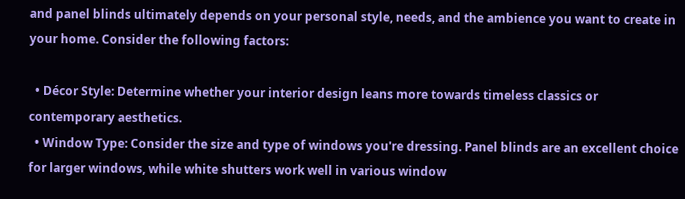and panel blinds ultimately depends on your personal style, needs, and the ambience you want to create in your home. Consider the following factors:

  • Décor Style: Determine whether your interior design leans more towards timeless classics or contemporary aesthetics.
  • Window Type: Consider the size and type of windows you're dressing. Panel blinds are an excellent choice for larger windows, while white shutters work well in various window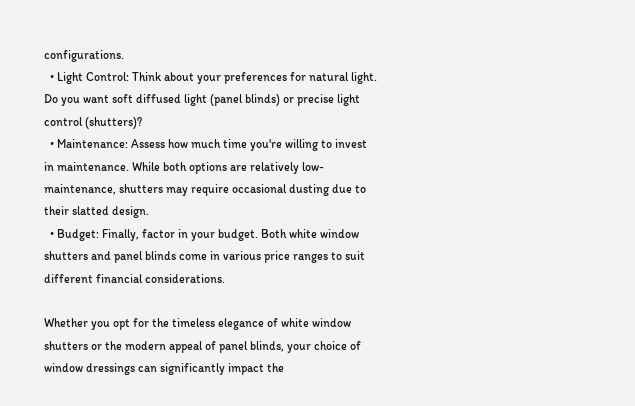configurations.
  • Light Control: Think about your preferences for natural light. Do you want soft diffused light (panel blinds) or precise light control (shutters)?
  • Maintenance: Assess how much time you're willing to invest in maintenance. While both options are relatively low-maintenance, shutters may require occasional dusting due to their slatted design.
  • Budget: Finally, factor in your budget. Both white window shutters and panel blinds come in various price ranges to suit different financial considerations.

Whether you opt for the timeless elegance of white window shutters or the modern appeal of panel blinds, your choice of window dressings can significantly impact the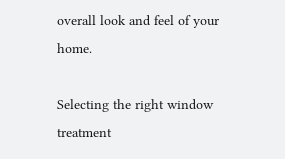overall look and feel of your home.

Selecting the right window treatment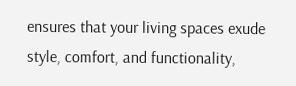ensures that your living spaces exude style, comfort, and functionality,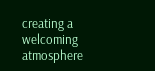creating a welcoming atmosphere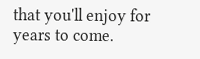that you'll enjoy for years to come.